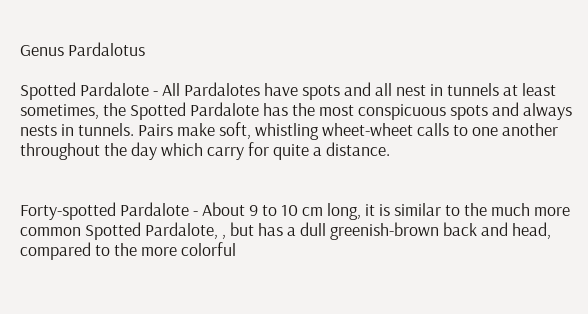Genus Pardalotus

Spotted Pardalote - All Pardalotes have spots and all nest in tunnels at least sometimes, the Spotted Pardalote has the most conspicuous spots and always nests in tunnels. Pairs make soft, whistling wheet-wheet calls to one another throughout the day which carry for quite a distance.


Forty-spotted Pardalote - About 9 to 10 cm long, it is similar to the much more common Spotted Pardalote, , but has a dull greenish-brown back and head, compared to the more colorful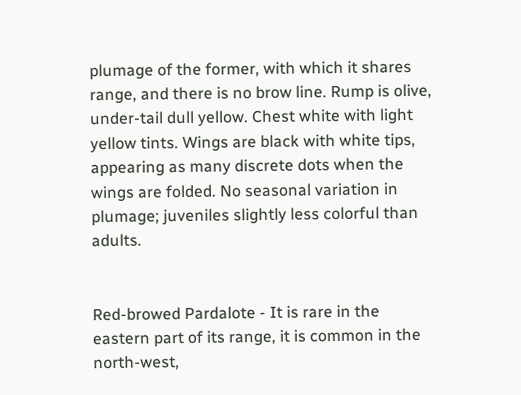plumage of the former, with which it shares range, and there is no brow line. Rump is olive, under-tail dull yellow. Chest white with light yellow tints. Wings are black with white tips, appearing as many discrete dots when the wings are folded. No seasonal variation in plumage; juveniles slightly less colorful than adults.


Red-browed Pardalote - It is rare in the eastern part of its range, it is common in the north-west,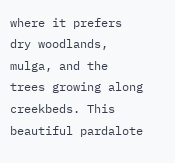where it prefers dry woodlands, mulga, and the trees growing along creekbeds. This beautiful pardalote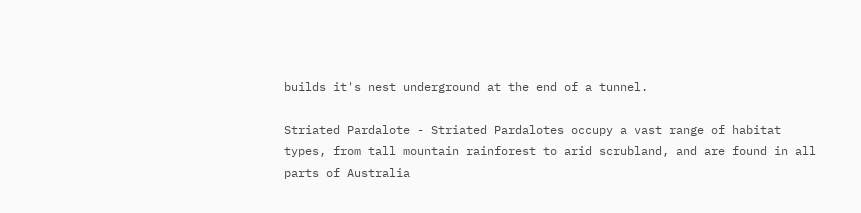builds it's nest underground at the end of a tunnel.

Striated Pardalote - Striated Pardalotes occupy a vast range of habitat types, from tall mountain rainforest to arid scrubland, and are found in all parts of Australia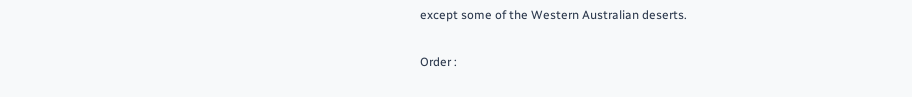except some of the Western Australian deserts.

Order :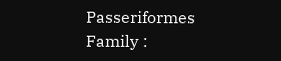Passeriformes
Family :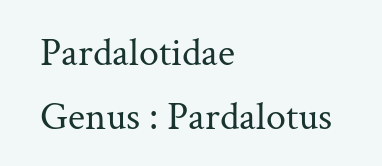Pardalotidae
Genus : Pardalotus